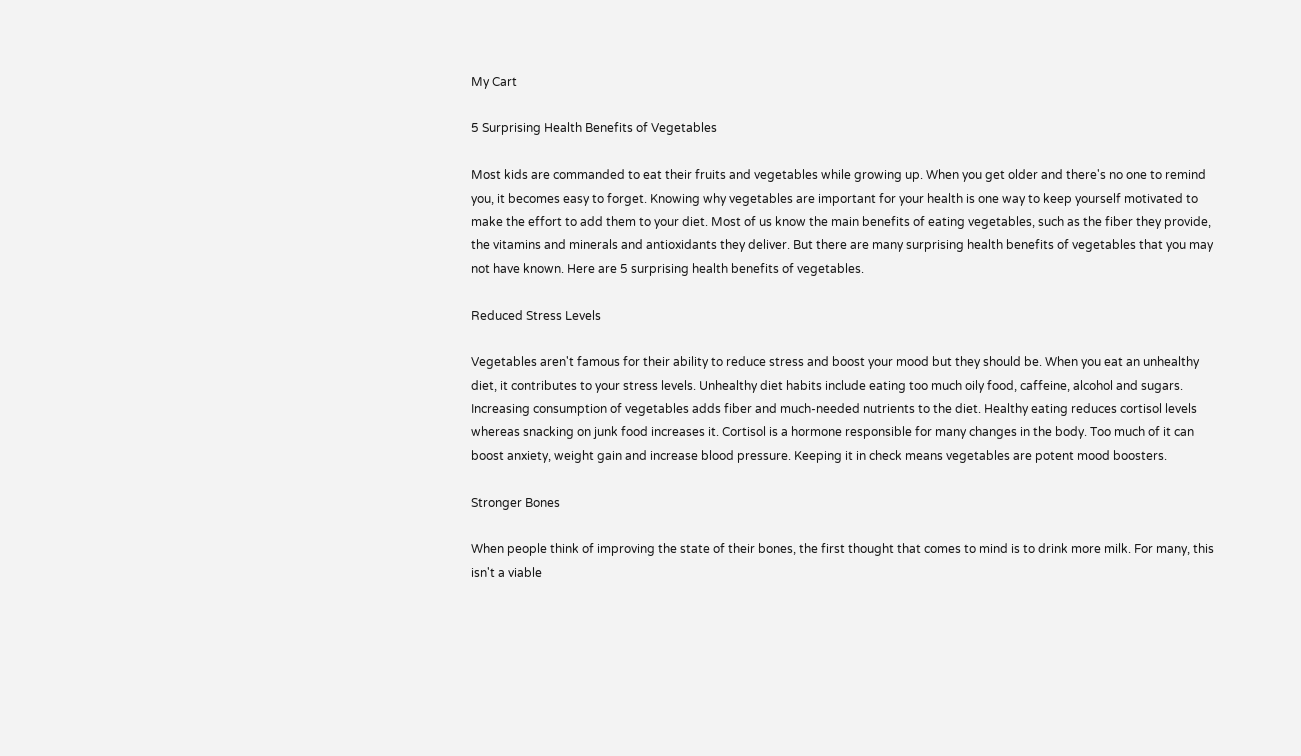My Cart

5 Surprising Health Benefits of Vegetables

Most kids are commanded to eat their fruits and vegetables while growing up. When you get older and there's no one to remind you, it becomes easy to forget. Knowing why vegetables are important for your health is one way to keep yourself motivated to make the effort to add them to your diet. Most of us know the main benefits of eating vegetables, such as the fiber they provide, the vitamins and minerals and antioxidants they deliver. But there are many surprising health benefits of vegetables that you may not have known. Here are 5 surprising health benefits of vegetables.

Reduced Stress Levels

Vegetables aren't famous for their ability to reduce stress and boost your mood but they should be. When you eat an unhealthy diet, it contributes to your stress levels. Unhealthy diet habits include eating too much oily food, caffeine, alcohol and sugars. Increasing consumption of vegetables adds fiber and much-needed nutrients to the diet. Healthy eating reduces cortisol levels whereas snacking on junk food increases it. Cortisol is a hormone responsible for many changes in the body. Too much of it can boost anxiety, weight gain and increase blood pressure. Keeping it in check means vegetables are potent mood boosters.

Stronger Bones

When people think of improving the state of their bones, the first thought that comes to mind is to drink more milk. For many, this isn't a viable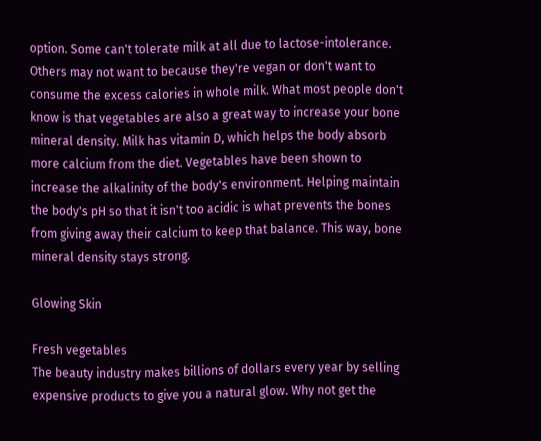option. Some can't tolerate milk at all due to lactose-intolerance. Others may not want to because they're vegan or don't want to consume the excess calories in whole milk. What most people don't know is that vegetables are also a great way to increase your bone mineral density. Milk has vitamin D, which helps the body absorb more calcium from the diet. Vegetables have been shown to increase the alkalinity of the body's environment. Helping maintain the body's pH so that it isn't too acidic is what prevents the bones from giving away their calcium to keep that balance. This way, bone mineral density stays strong.

Glowing Skin

Fresh vegetables
The beauty industry makes billions of dollars every year by selling expensive products to give you a natural glow. Why not get the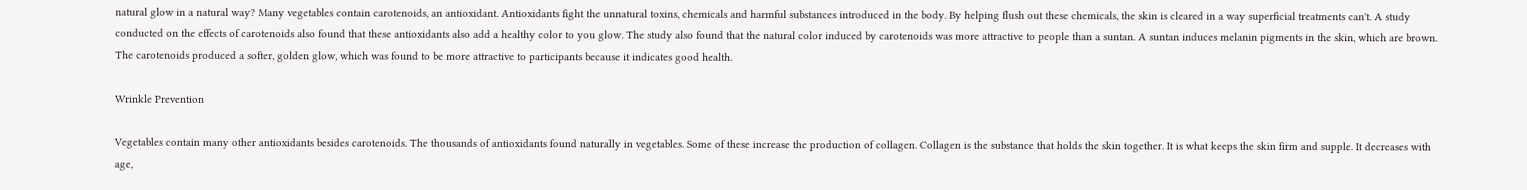natural glow in a natural way? Many vegetables contain carotenoids, an antioxidant. Antioxidants fight the unnatural toxins, chemicals and harmful substances introduced in the body. By helping flush out these chemicals, the skin is cleared in a way superficial treatments can't. A study conducted on the effects of carotenoids also found that these antioxidants also add a healthy color to you glow. The study also found that the natural color induced by carotenoids was more attractive to people than a suntan. A suntan induces melanin pigments in the skin, which are brown. The carotenoids produced a softer, golden glow, which was found to be more attractive to participants because it indicates good health.

Wrinkle Prevention

Vegetables contain many other antioxidants besides carotenoids. The thousands of antioxidants found naturally in vegetables. Some of these increase the production of collagen. Collagen is the substance that holds the skin together. It is what keeps the skin firm and supple. It decreases with age,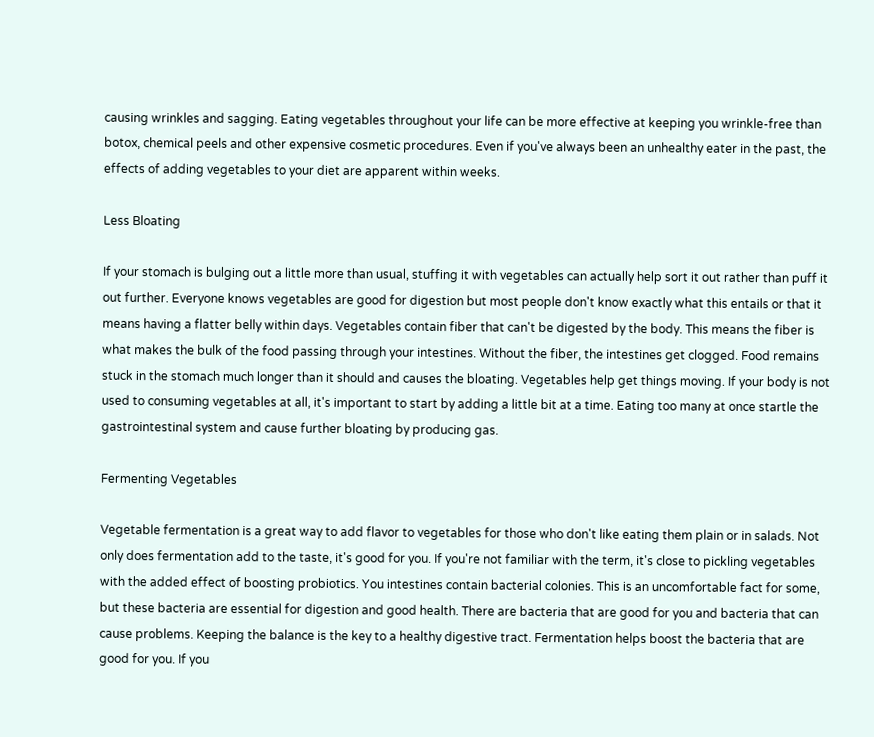causing wrinkles and sagging. Eating vegetables throughout your life can be more effective at keeping you wrinkle-free than botox, chemical peels and other expensive cosmetic procedures. Even if you've always been an unhealthy eater in the past, the effects of adding vegetables to your diet are apparent within weeks.

Less Bloating

If your stomach is bulging out a little more than usual, stuffing it with vegetables can actually help sort it out rather than puff it out further. Everyone knows vegetables are good for digestion but most people don't know exactly what this entails or that it means having a flatter belly within days. Vegetables contain fiber that can't be digested by the body. This means the fiber is what makes the bulk of the food passing through your intestines. Without the fiber, the intestines get clogged. Food remains stuck in the stomach much longer than it should and causes the bloating. Vegetables help get things moving. If your body is not used to consuming vegetables at all, it's important to start by adding a little bit at a time. Eating too many at once startle the gastrointestinal system and cause further bloating by producing gas.

Fermenting Vegetables

Vegetable fermentation is a great way to add flavor to vegetables for those who don't like eating them plain or in salads. Not only does fermentation add to the taste, it's good for you. If you're not familiar with the term, it's close to pickling vegetables with the added effect of boosting probiotics. You intestines contain bacterial colonies. This is an uncomfortable fact for some, but these bacteria are essential for digestion and good health. There are bacteria that are good for you and bacteria that can cause problems. Keeping the balance is the key to a healthy digestive tract. Fermentation helps boost the bacteria that are good for you. If you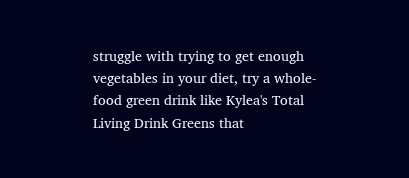struggle with trying to get enough vegetables in your diet, try a whole-food green drink like Kylea's Total Living Drink Greens that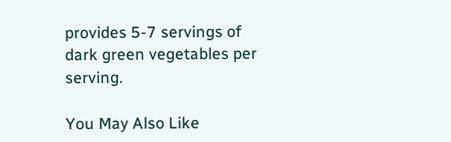provides 5-7 servings of dark green vegetables per serving.

You May Also Like